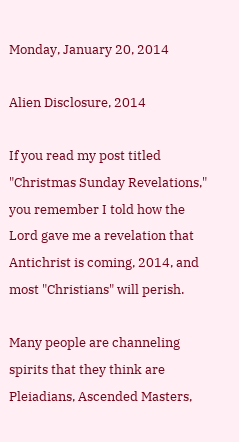Monday, January 20, 2014

Alien Disclosure, 2014

If you read my post titled "Christmas Sunday Revelations," you remember I told how the Lord gave me a revelation that Antichrist is coming, 2014, and most "Christians" will perish.

Many people are channeling spirits that they think are Pleiadians, Ascended Masters,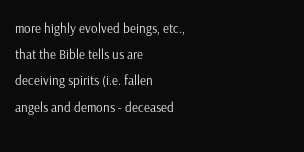more highly evolved beings, etc., that the Bible tells us are deceiving spirits (i.e. fallen angels and demons - deceased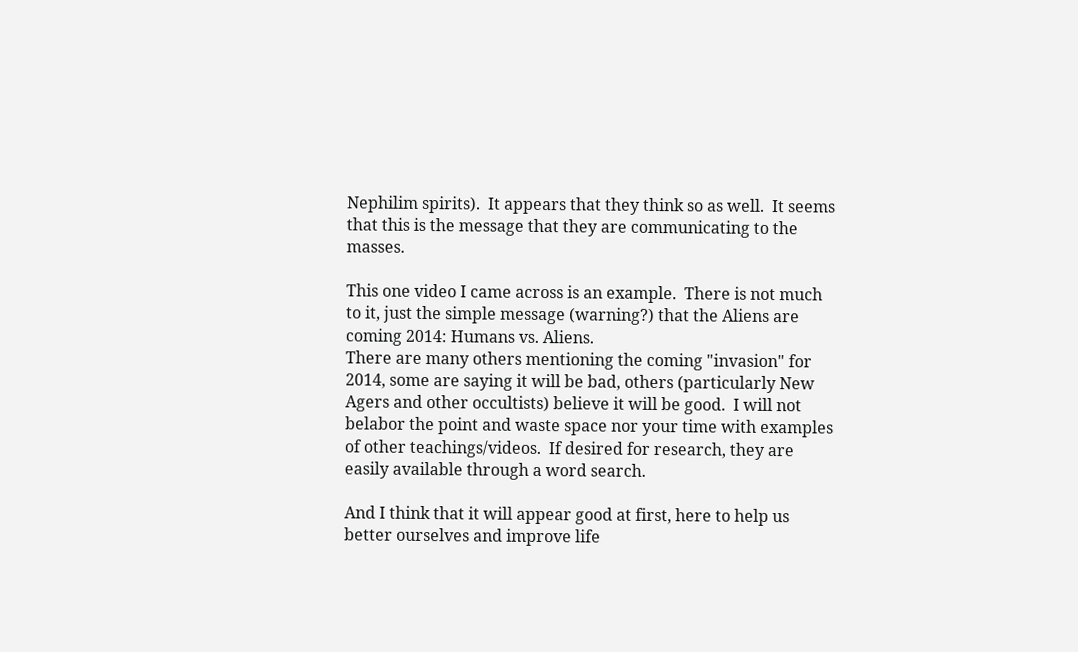Nephilim spirits).  It appears that they think so as well.  It seems that this is the message that they are communicating to the masses.

This one video I came across is an example.  There is not much to it, just the simple message (warning?) that the Aliens are coming 2014: Humans vs. Aliens.
There are many others mentioning the coming "invasion" for 2014, some are saying it will be bad, others (particularly New Agers and other occultists) believe it will be good.  I will not belabor the point and waste space nor your time with examples of other teachings/videos.  If desired for research, they are easily available through a word search.

And I think that it will appear good at first, here to help us better ourselves and improve life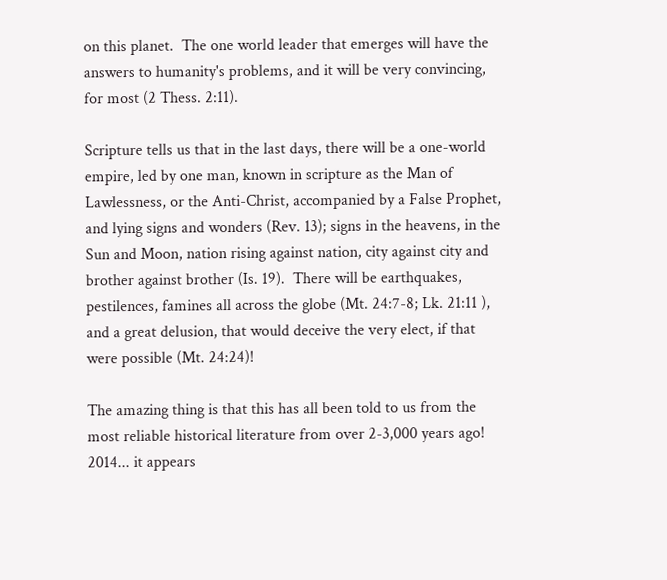on this planet.  The one world leader that emerges will have the answers to humanity's problems, and it will be very convincing, for most (2 Thess. 2:11).

Scripture tells us that in the last days, there will be a one-world empire, led by one man, known in scripture as the Man of Lawlessness, or the Anti-Christ, accompanied by a False Prophet, and lying signs and wonders (Rev. 13); signs in the heavens, in the Sun and Moon, nation rising against nation, city against city and brother against brother (Is. 19).  There will be earthquakes, pestilences, famines all across the globe (Mt. 24:7-8; Lk. 21:11 ), and a great delusion, that would deceive the very elect, if that were possible (Mt. 24:24)!

The amazing thing is that this has all been told to us from the most reliable historical literature from over 2-3,000 years ago!  2014... it appears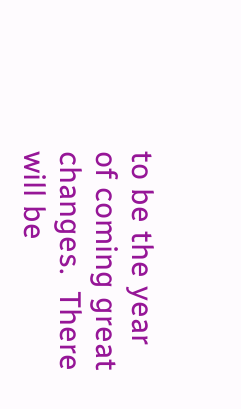to be the year of coming great changes.  There will be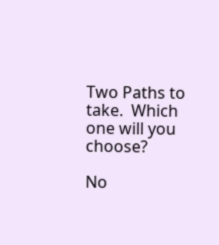Two Paths to take.  Which one will you choose?

No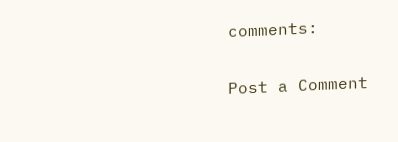comments:

Post a Comment